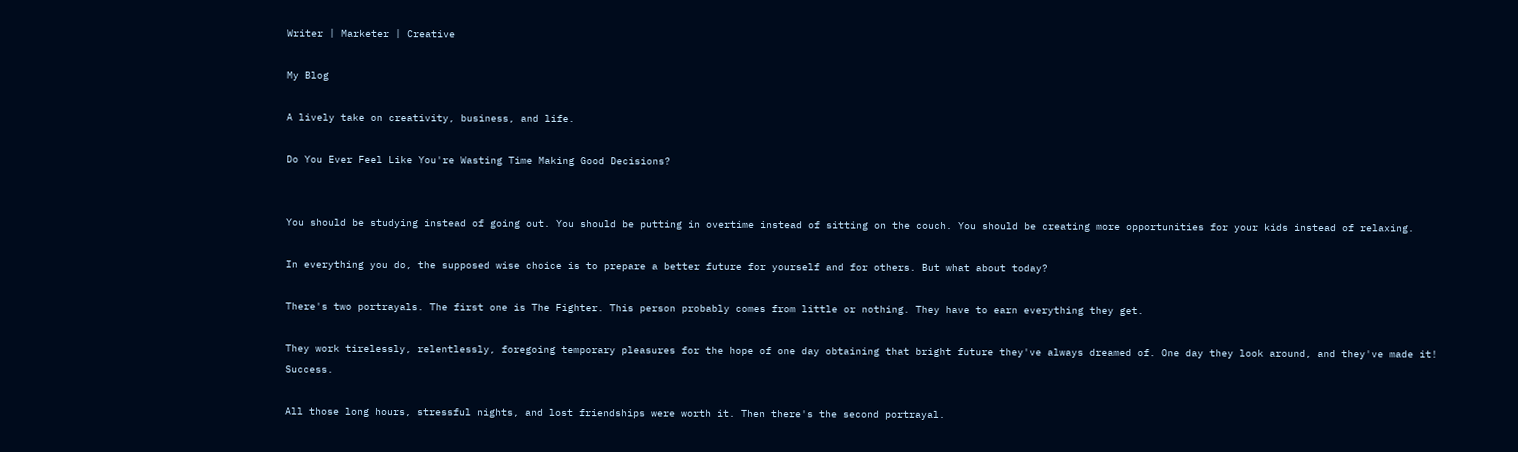Writer | Marketer | Creative

My Blog

A lively take on creativity, business, and life.

Do You Ever Feel Like You're Wasting Time Making Good Decisions?


You should be studying instead of going out. You should be putting in overtime instead of sitting on the couch. You should be creating more opportunities for your kids instead of relaxing.

In everything you do, the supposed wise choice is to prepare a better future for yourself and for others. But what about today?

There's two portrayals. The first one is The Fighter. This person probably comes from little or nothing. They have to earn everything they get.

They work tirelessly, relentlessly, foregoing temporary pleasures for the hope of one day obtaining that bright future they've always dreamed of. One day they look around, and they've made it! Success.

All those long hours, stressful nights, and lost friendships were worth it. Then there's the second portrayal.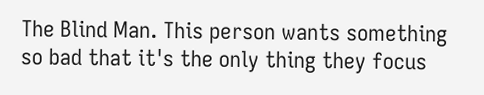The Blind Man. This person wants something so bad that it's the only thing they focus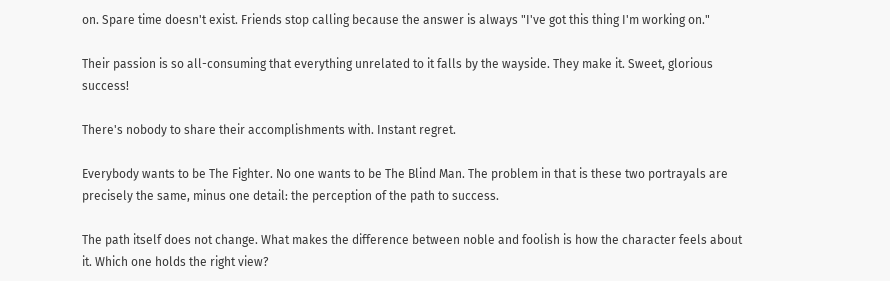on. Spare time doesn't exist. Friends stop calling because the answer is always "I've got this thing I'm working on."

Their passion is so all-consuming that everything unrelated to it falls by the wayside. They make it. Sweet, glorious success!

There's nobody to share their accomplishments with. Instant regret.

Everybody wants to be The Fighter. No one wants to be The Blind Man. The problem in that is these two portrayals are precisely the same, minus one detail: the perception of the path to success.

The path itself does not change. What makes the difference between noble and foolish is how the character feels about it. Which one holds the right view?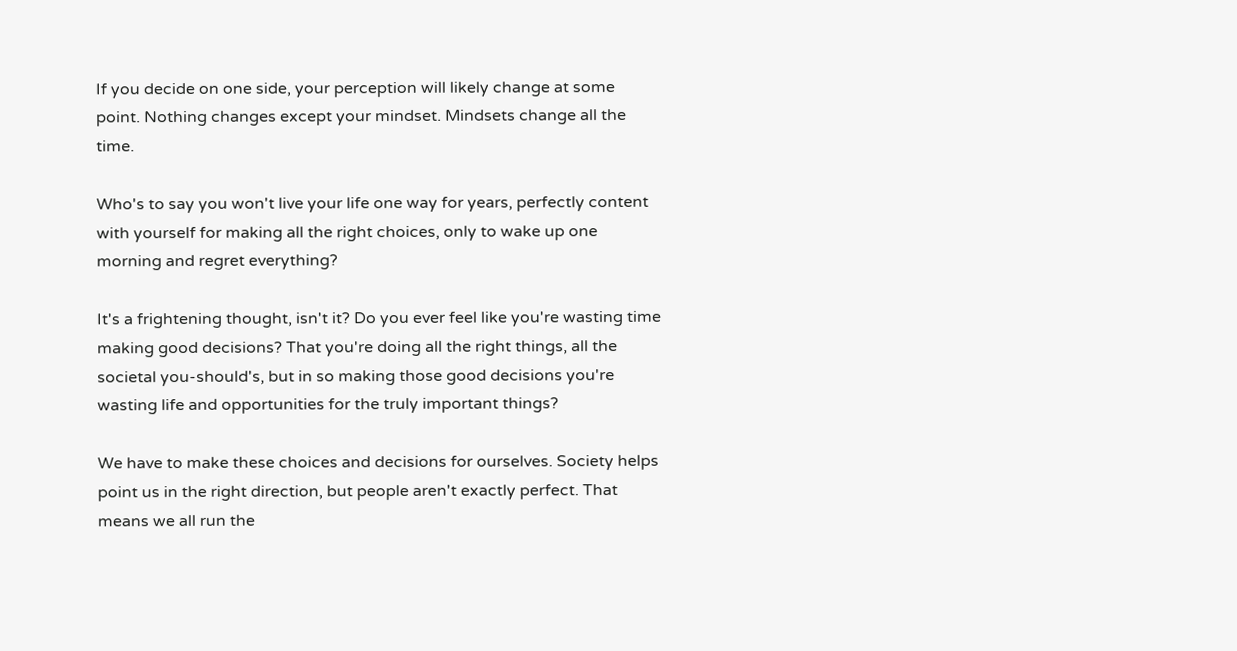If you decide on one side, your perception will likely change at some point. Nothing changes except your mindset. Mindsets change all the time.

Who's to say you won't live your life one way for years, perfectly content with yourself for making all the right choices, only to wake up one morning and regret everything?

It's a frightening thought, isn't it? Do you ever feel like you're wasting time making good decisions? That you're doing all the right things, all the societal you-should's, but in so making those good decisions you're wasting life and opportunities for the truly important things?

We have to make these choices and decisions for ourselves. Society helps point us in the right direction, but people aren't exactly perfect. That means we all run the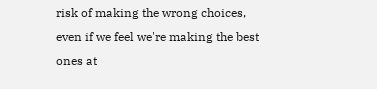risk of making the wrong choices, even if we feel we're making the best ones at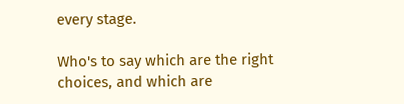every stage.

Who's to say which are the right choices, and which are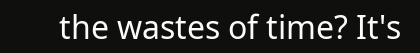the wastes of time? It's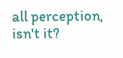all perception, isn't it?